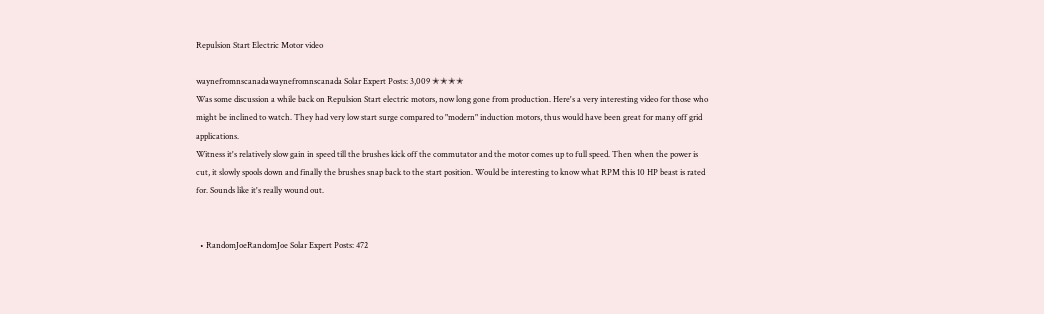Repulsion Start Electric Motor video

waynefromnscanadawaynefromnscanada Solar Expert Posts: 3,009 ✭✭✭✭
Was some discussion a while back on Repulsion Start electric motors, now long gone from production. Here's a very interesting video for those who might be inclined to watch. They had very low start surge compared to "modern" induction motors, thus would have been great for many off grid applications.
Witness it's relatively slow gain in speed till the brushes kick off the commutator and the motor comes up to full speed. Then when the power is cut, it slowly spools down and finally the brushes snap back to the start position. Would be interesting to know what RPM this 10 HP beast is rated for. Sounds like it's really wound out.


  • RandomJoeRandomJoe Solar Expert Posts: 472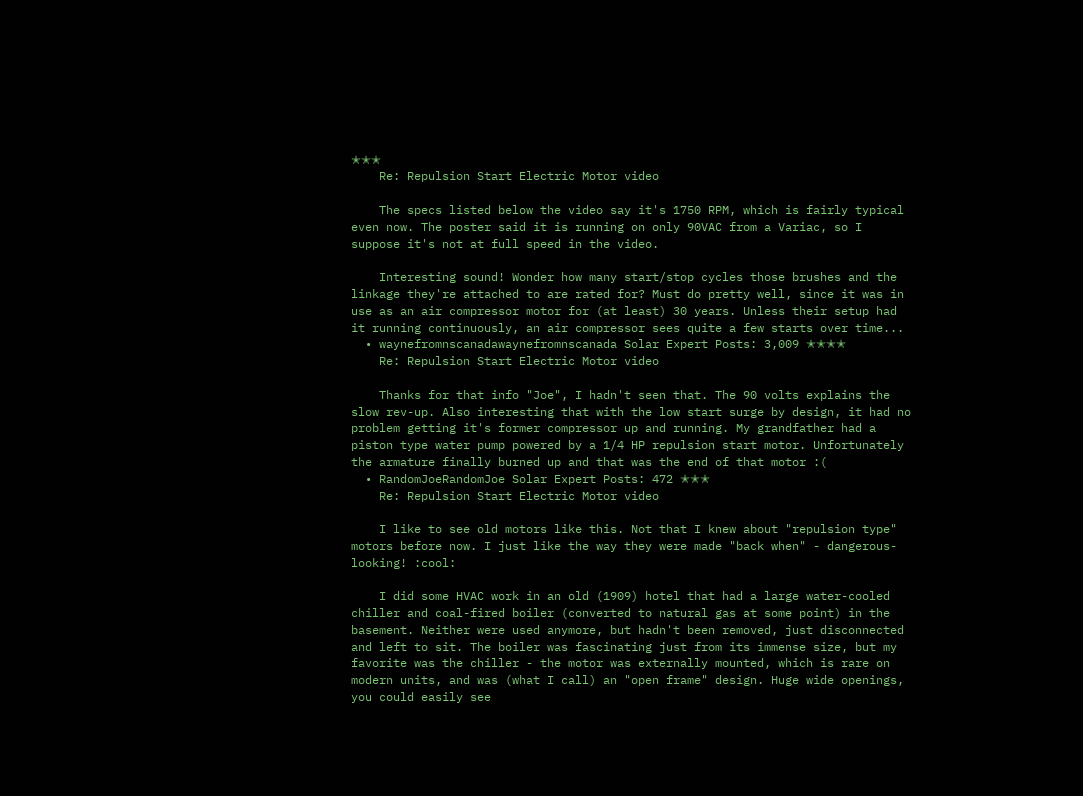✭✭✭
    Re: Repulsion Start Electric Motor video

    The specs listed below the video say it's 1750 RPM, which is fairly typical even now. The poster said it is running on only 90VAC from a Variac, so I suppose it's not at full speed in the video.

    Interesting sound! Wonder how many start/stop cycles those brushes and the linkage they're attached to are rated for? Must do pretty well, since it was in use as an air compressor motor for (at least) 30 years. Unless their setup had it running continuously, an air compressor sees quite a few starts over time...
  • waynefromnscanadawaynefromnscanada Solar Expert Posts: 3,009 ✭✭✭✭
    Re: Repulsion Start Electric Motor video

    Thanks for that info "Joe", I hadn't seen that. The 90 volts explains the slow rev-up. Also interesting that with the low start surge by design, it had no problem getting it's former compressor up and running. My grandfather had a piston type water pump powered by a 1/4 HP repulsion start motor. Unfortunately the armature finally burned up and that was the end of that motor :(
  • RandomJoeRandomJoe Solar Expert Posts: 472 ✭✭✭
    Re: Repulsion Start Electric Motor video

    I like to see old motors like this. Not that I knew about "repulsion type" motors before now. I just like the way they were made "back when" - dangerous-looking! :cool:

    I did some HVAC work in an old (1909) hotel that had a large water-cooled chiller and coal-fired boiler (converted to natural gas at some point) in the basement. Neither were used anymore, but hadn't been removed, just disconnected and left to sit. The boiler was fascinating just from its immense size, but my favorite was the chiller - the motor was externally mounted, which is rare on modern units, and was (what I call) an "open frame" design. Huge wide openings, you could easily see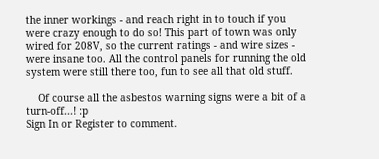the inner workings - and reach right in to touch if you were crazy enough to do so! This part of town was only wired for 208V, so the current ratings - and wire sizes - were insane too. All the control panels for running the old system were still there too, fun to see all that old stuff.

    Of course all the asbestos warning signs were a bit of a turn-off...! :p
Sign In or Register to comment.